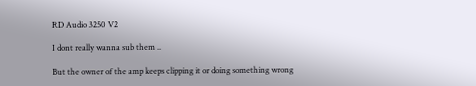RD Audio 3250 V2

I dont really wanna sub them ..

But the owner of the amp keeps clipping it or doing something wrong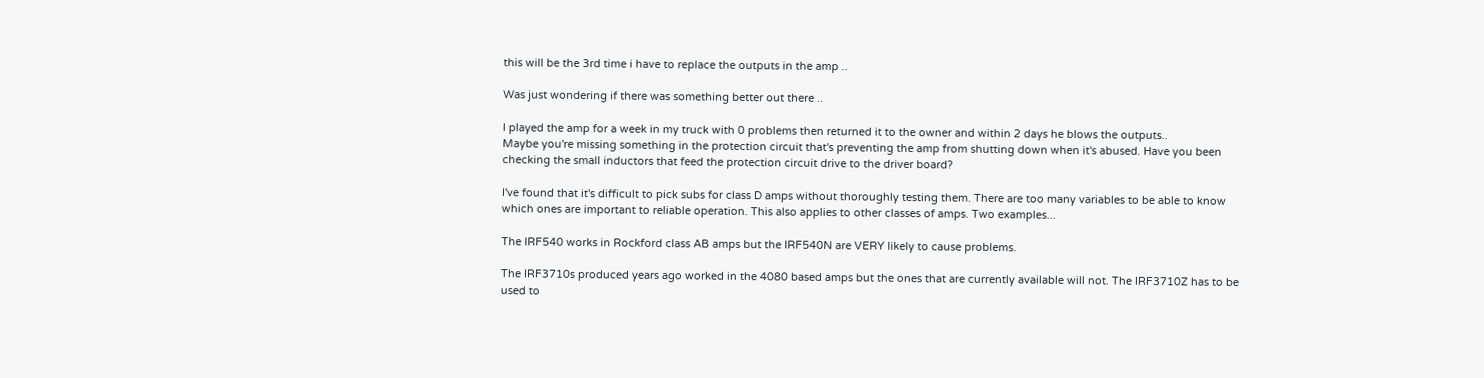this will be the 3rd time i have to replace the outputs in the amp ..

Was just wondering if there was something better out there ..

I played the amp for a week in my truck with 0 problems then returned it to the owner and within 2 days he blows the outputs..
Maybe you're missing something in the protection circuit that's preventing the amp from shutting down when it's abused. Have you been checking the small inductors that feed the protection circuit drive to the driver board?

I've found that it's difficult to pick subs for class D amps without thoroughly testing them. There are too many variables to be able to know which ones are important to reliable operation. This also applies to other classes of amps. Two examples...

The IRF540 works in Rockford class AB amps but the IRF540N are VERY likely to cause problems.

The IRF3710s produced years ago worked in the 4080 based amps but the ones that are currently available will not. The IRF3710Z has to be used to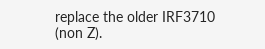replace the older IRF3710 (non Z).